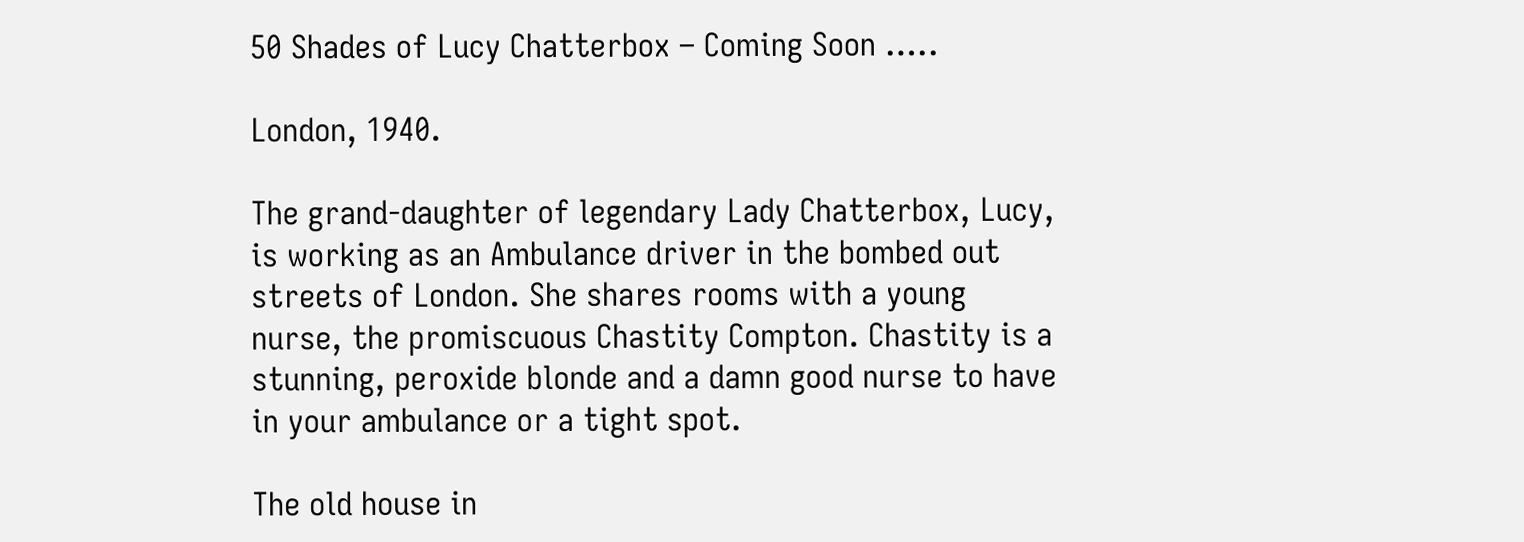50 Shades of Lucy Chatterbox – Coming Soon …..

London, 1940.

The grand-daughter of legendary Lady Chatterbox, Lucy, is working as an Ambulance driver in the bombed out streets of London. She shares rooms with a young nurse, the promiscuous Chastity Compton. Chastity is a stunning, peroxide blonde and a damn good nurse to have in your ambulance or a tight spot.

The old house in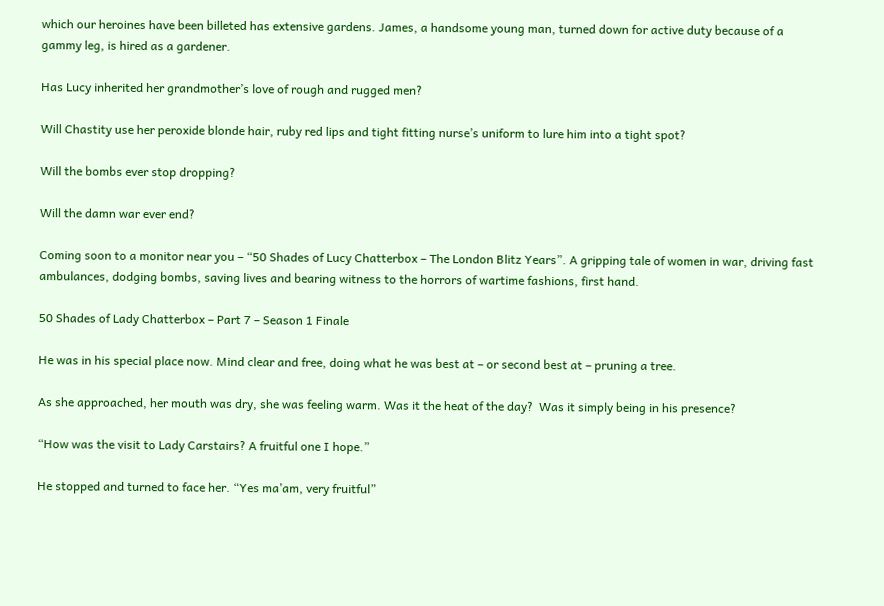which our heroines have been billeted has extensive gardens. James, a handsome young man, turned down for active duty because of a gammy leg, is hired as a gardener.

Has Lucy inherited her grandmother’s love of rough and rugged men?

Will Chastity use her peroxide blonde hair, ruby red lips and tight fitting nurse’s uniform to lure him into a tight spot?

Will the bombs ever stop dropping?

Will the damn war ever end?

Coming soon to a monitor near you – “50 Shades of Lucy Chatterbox – The London Blitz Years”. A gripping tale of women in war, driving fast ambulances, dodging bombs, saving lives and bearing witness to the horrors of wartime fashions, first hand.

50 Shades of Lady Chatterbox – Part 7 – Season 1 Finale

He was in his special place now. Mind clear and free, doing what he was best at – or second best at – pruning a tree.

As she approached, her mouth was dry, she was feeling warm. Was it the heat of the day?  Was it simply being in his presence?

“How was the visit to Lady Carstairs? A fruitful one I hope.”

He stopped and turned to face her. “Yes ma’am, very fruitful”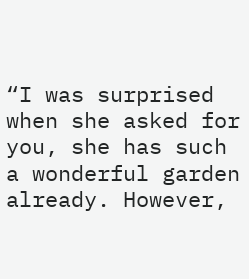“I was surprised when she asked for you, she has such a wonderful garden already. However,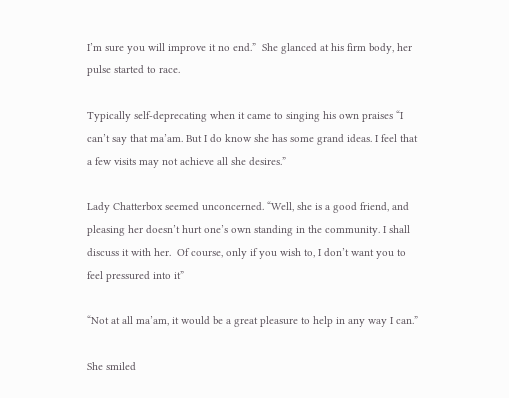I’m sure you will improve it no end.”  She glanced at his firm body, her pulse started to race.

Typically self-deprecating when it came to singing his own praises “I can’t say that ma’am. But I do know she has some grand ideas. I feel that a few visits may not achieve all she desires.”

Lady Chatterbox seemed unconcerned. “Well, she is a good friend, and pleasing her doesn’t hurt one’s own standing in the community. I shall discuss it with her.  Of course, only if you wish to, I don’t want you to feel pressured into it”

“Not at all ma’am, it would be a great pleasure to help in any way I can.”

She smiled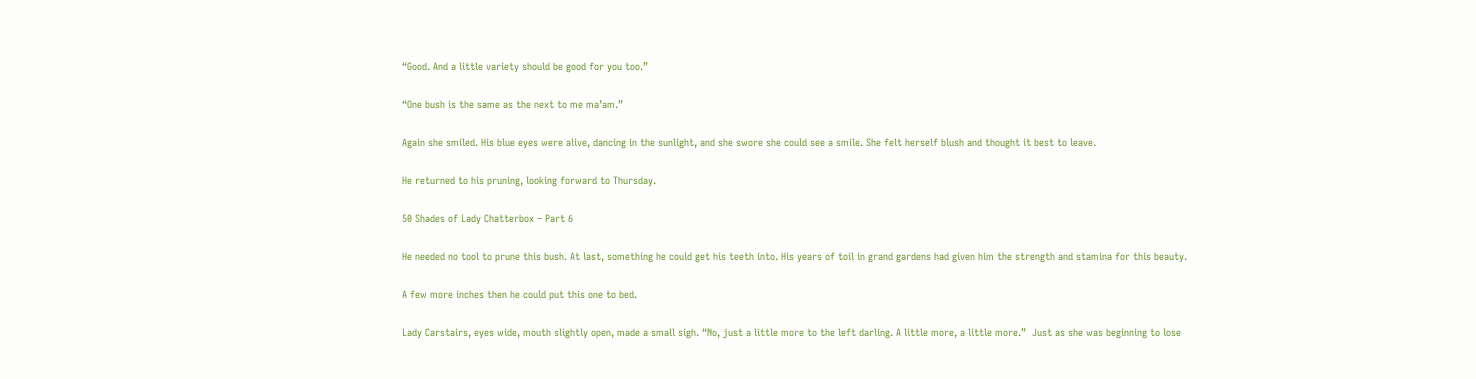“Good. And a little variety should be good for you too.”

“One bush is the same as the next to me ma’am.”

Again she smiled. His blue eyes were alive, dancing in the sunlight, and she swore she could see a smile. She felt herself blush and thought it best to leave.

He returned to his pruning, looking forward to Thursday.

50 Shades of Lady Chatterbox – Part 6

He needed no tool to prune this bush. At last, something he could get his teeth into. His years of toil in grand gardens had given him the strength and stamina for this beauty.

A few more inches then he could put this one to bed.

Lady Carstairs, eyes wide, mouth slightly open, made a small sigh. “No, just a little more to the left darling. A little more, a little more.”  Just as she was beginning to lose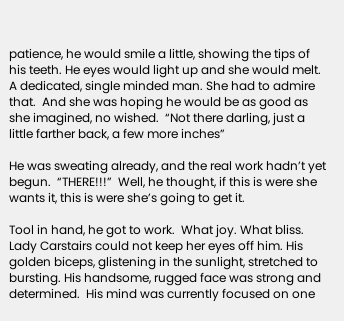patience, he would smile a little, showing the tips of his teeth. He eyes would light up and she would melt. A dedicated, single minded man. She had to admire that.  And she was hoping he would be as good as she imagined, no wished.  “Not there darling, just a little farther back, a few more inches”

He was sweating already, and the real work hadn’t yet begun.  “THERE!!!”  Well, he thought, if this is were she wants it, this is were she’s going to get it.

Tool in hand, he got to work.  What joy. What bliss.  Lady Carstairs could not keep her eyes off him. His golden biceps, glistening in the sunlight, stretched to bursting. His handsome, rugged face was strong and determined.  His mind was currently focused on one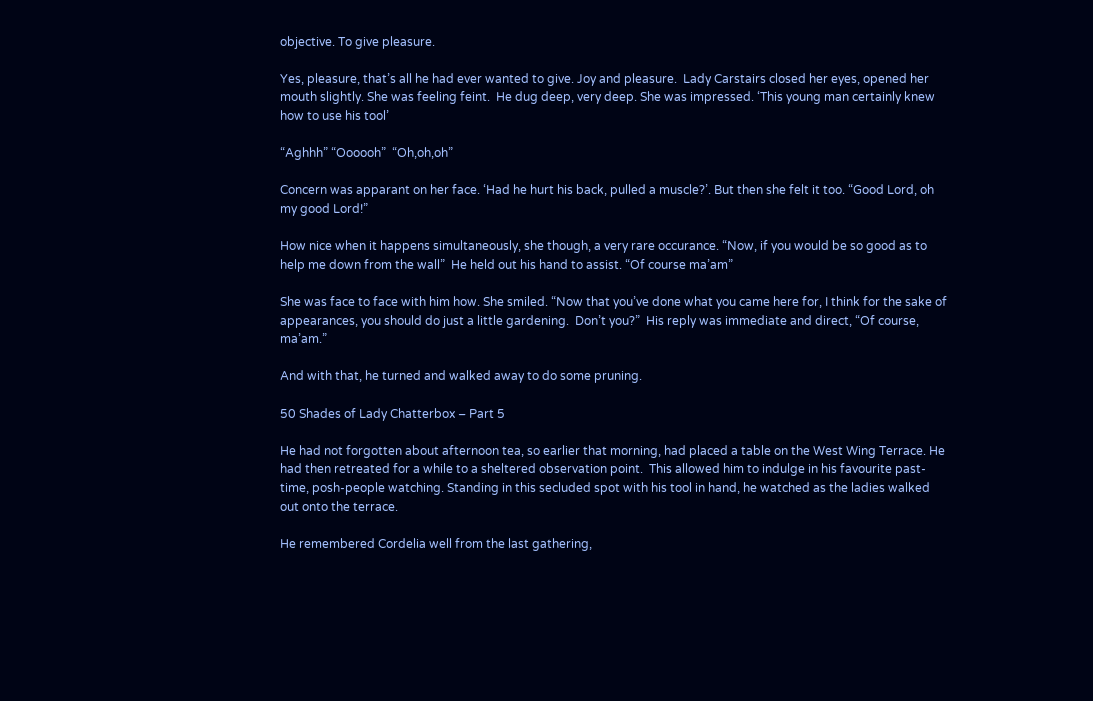objective. To give pleasure.

Yes, pleasure, that’s all he had ever wanted to give. Joy and pleasure.  Lady Carstairs closed her eyes, opened her mouth slightly. She was feeling feint.  He dug deep, very deep. She was impressed. ‘This young man certainly knew how to use his tool’

“Aghhh” “Oooooh”  “Oh,oh,oh”

Concern was apparant on her face. ‘Had he hurt his back, pulled a muscle?’. But then she felt it too. “Good Lord, oh my good Lord!”

How nice when it happens simultaneously, she though, a very rare occurance. “Now, if you would be so good as to help me down from the wall”  He held out his hand to assist. “Of course ma’am”

She was face to face with him how. She smiled. “Now that you’ve done what you came here for, I think for the sake of appearances, you should do just a little gardening.  Don’t you?”  His reply was immediate and direct, “Of course, ma’am.”

And with that, he turned and walked away to do some pruning.

50 Shades of Lady Chatterbox – Part 5

He had not forgotten about afternoon tea, so earlier that morning, had placed a table on the West Wing Terrace. He had then retreated for a while to a sheltered observation point.  This allowed him to indulge in his favourite past-time, posh-people watching. Standing in this secluded spot with his tool in hand, he watched as the ladies walked out onto the terrace.

He remembered Cordelia well from the last gathering,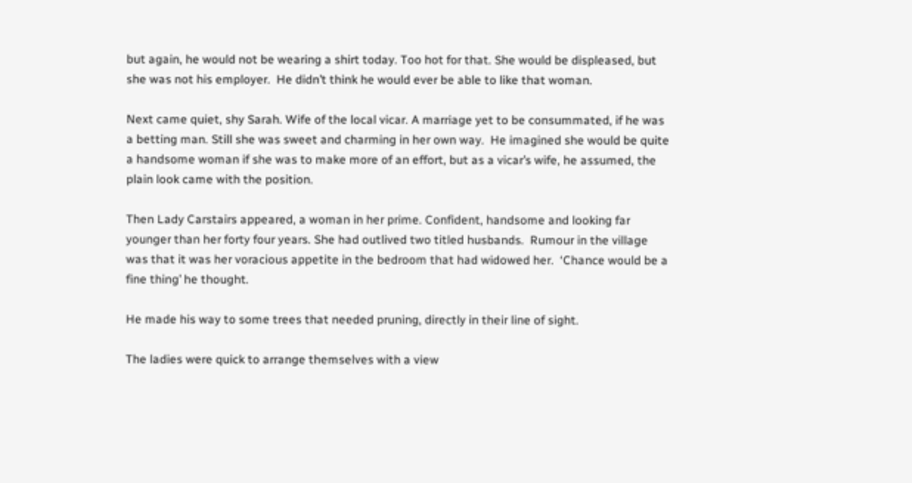but again, he would not be wearing a shirt today. Too hot for that. She would be displeased, but she was not his employer.  He didn’t think he would ever be able to like that woman.

Next came quiet, shy Sarah. Wife of the local vicar. A marriage yet to be consummated, if he was a betting man. Still she was sweet and charming in her own way.  He imagined she would be quite a handsome woman if she was to make more of an effort, but as a vicar’s wife, he assumed, the plain look came with the position.

Then Lady Carstairs appeared, a woman in her prime. Confident, handsome and looking far younger than her forty four years. She had outlived two titled husbands.  Rumour in the village was that it was her voracious appetite in the bedroom that had widowed her.  ‘Chance would be a fine thing’ he thought.

He made his way to some trees that needed pruning, directly in their line of sight.

The ladies were quick to arrange themselves with a view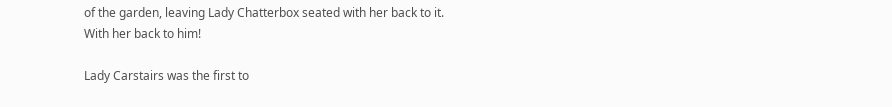of the garden, leaving Lady Chatterbox seated with her back to it. With her back to him!

Lady Carstairs was the first to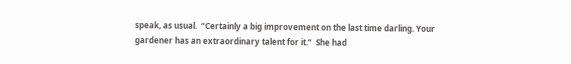speak, as usual.  “Certainly a big improvement on the last time darling. Your gardener has an extraordinary talent for it.”  She had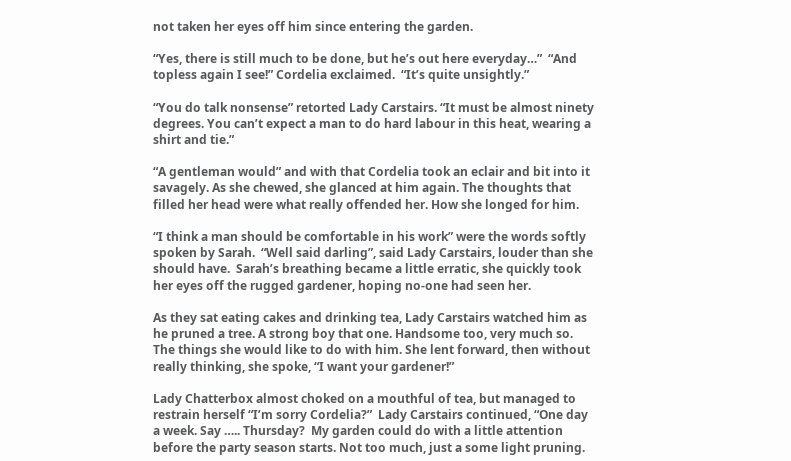not taken her eyes off him since entering the garden.

“Yes, there is still much to be done, but he’s out here everyday…”  “And topless again I see!” Cordelia exclaimed.  “It’s quite unsightly.”

“You do talk nonsense” retorted Lady Carstairs. “It must be almost ninety degrees. You can’t expect a man to do hard labour in this heat, wearing a shirt and tie.”

“A gentleman would” and with that Cordelia took an eclair and bit into it savagely. As she chewed, she glanced at him again. The thoughts that filled her head were what really offended her. How she longed for him.

“I think a man should be comfortable in his work” were the words softly spoken by Sarah.  “Well said darling”, said Lady Carstairs, louder than she should have.  Sarah’s breathing became a little erratic, she quickly took her eyes off the rugged gardener, hoping no-one had seen her.

As they sat eating cakes and drinking tea, Lady Carstairs watched him as he pruned a tree. A strong boy that one. Handsome too, very much so. The things she would like to do with him. She lent forward, then without really thinking, she spoke, “I want your gardener!”

Lady Chatterbox almost choked on a mouthful of tea, but managed to restrain herself “I’m sorry Cordelia?”  Lady Carstairs continued, “One day a week. Say ….. Thursday?  My garden could do with a little attention before the party season starts. Not too much, just a some light pruning.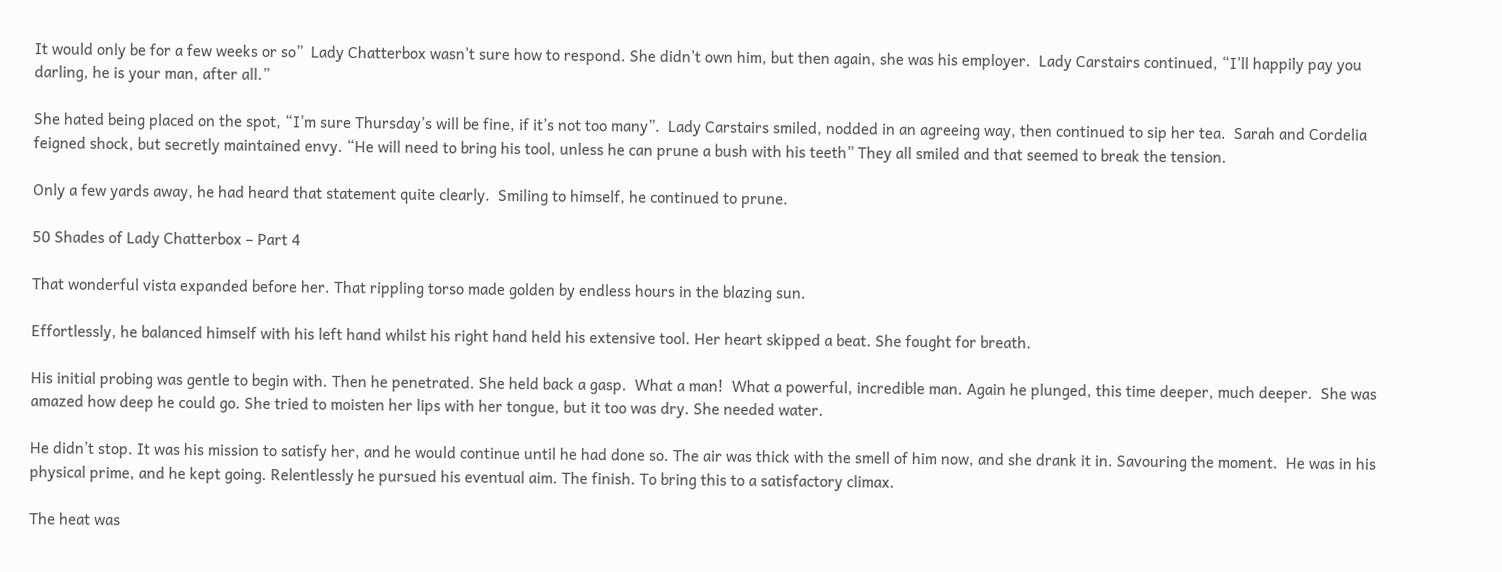It would only be for a few weeks or so”  Lady Chatterbox wasn’t sure how to respond. She didn’t own him, but then again, she was his employer.  Lady Carstairs continued, “I’ll happily pay you darling, he is your man, after all.”

She hated being placed on the spot, “I’m sure Thursday’s will be fine, if it’s not too many”.  Lady Carstairs smiled, nodded in an agreeing way, then continued to sip her tea.  Sarah and Cordelia feigned shock, but secretly maintained envy. “He will need to bring his tool, unless he can prune a bush with his teeth” They all smiled and that seemed to break the tension.

Only a few yards away, he had heard that statement quite clearly.  Smiling to himself, he continued to prune.

50 Shades of Lady Chatterbox – Part 4

That wonderful vista expanded before her. That rippling torso made golden by endless hours in the blazing sun.

Effortlessly, he balanced himself with his left hand whilst his right hand held his extensive tool. Her heart skipped a beat. She fought for breath.

His initial probing was gentle to begin with. Then he penetrated. She held back a gasp.  What a man!  What a powerful, incredible man. Again he plunged, this time deeper, much deeper.  She was amazed how deep he could go. She tried to moisten her lips with her tongue, but it too was dry. She needed water.

He didn’t stop. It was his mission to satisfy her, and he would continue until he had done so. The air was thick with the smell of him now, and she drank it in. Savouring the moment.  He was in his physical prime, and he kept going. Relentlessly he pursued his eventual aim. The finish. To bring this to a satisfactory climax.

The heat was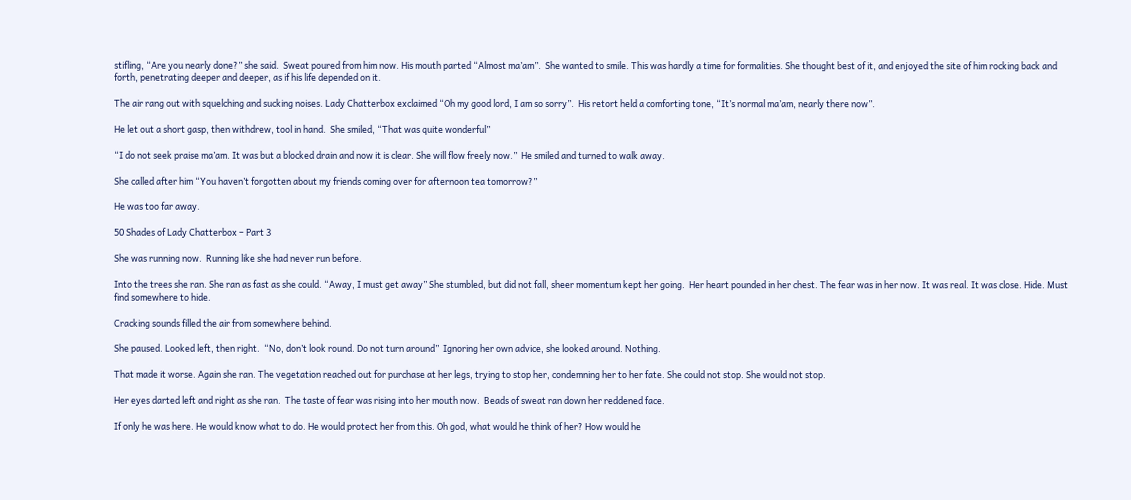stifling, “Are you nearly done?” she said.  Sweat poured from him now. His mouth parted “Almost ma’am”.  She wanted to smile. This was hardly a time for formalities. She thought best of it, and enjoyed the site of him rocking back and forth, penetrating deeper and deeper, as if his life depended on it.

The air rang out with squelching and sucking noises. Lady Chatterbox exclaimed “Oh my good lord, I am so sorry”.  His retort held a comforting tone, “It’s normal ma’am, nearly there now”.

He let out a short gasp, then withdrew, tool in hand.  She smiled, “That was quite wonderful”

“I do not seek praise ma’am. It was but a blocked drain and now it is clear. She will flow freely now.”  He smiled and turned to walk away.

She called after him “You haven’t forgotten about my friends coming over for afternoon tea tomorrow?”

He was too far away.

50 Shades of Lady Chatterbox – Part 3

She was running now.  Running like she had never run before.

Into the trees she ran. She ran as fast as she could. “Away, I must get away” She stumbled, but did not fall, sheer momentum kept her going.  Her heart pounded in her chest. The fear was in her now. It was real. It was close. Hide. Must find somewhere to hide.

Cracking sounds filled the air from somewhere behind.

She paused. Looked left, then right.  “No, don’t look round. Do not turn around”  Ignoring her own advice, she looked around. Nothing.

That made it worse. Again she ran. The vegetation reached out for purchase at her legs, trying to stop her, condemning her to her fate. She could not stop. She would not stop.

Her eyes darted left and right as she ran.  The taste of fear was rising into her mouth now.  Beads of sweat ran down her reddened face.

If only he was here. He would know what to do. He would protect her from this. Oh god, what would he think of her? How would he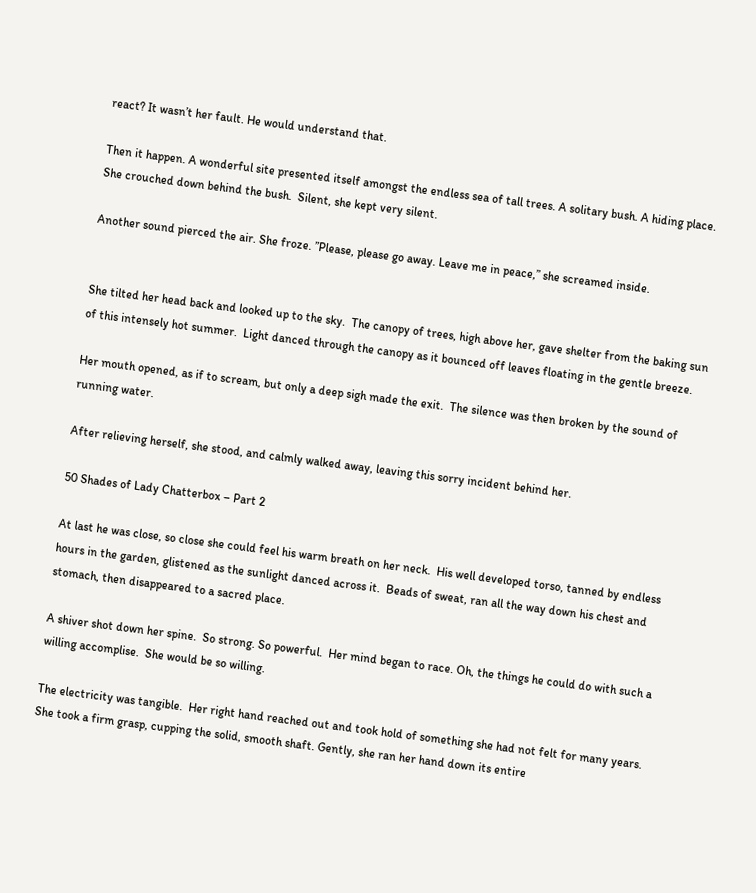react? It wasn’t her fault. He would understand that.

Then it happen. A wonderful site presented itself amongst the endless sea of tall trees. A solitary bush. A hiding place. She crouched down behind the bush.  Silent, she kept very silent.

Another sound pierced the air. She froze. ”Please, please go away. Leave me in peace,” she screamed inside.


She tilted her head back and looked up to the sky.  The canopy of trees, high above her, gave shelter from the baking sun of this intensely hot summer.  Light danced through the canopy as it bounced off leaves floating in the gentle breeze.

Her mouth opened, as if to scream, but only a deep sigh made the exit.  The silence was then broken by the sound of running water.

After relieving herself, she stood, and calmly walked away, leaving this sorry incident behind her.

50 Shades of Lady Chatterbox – Part 2

At last he was close, so close she could feel his warm breath on her neck.  His well developed torso, tanned by endless hours in the garden, glistened as the sunlight danced across it.  Beads of sweat, ran all the way down his chest and stomach, then disappeared to a sacred place.

A shiver shot down her spine.  So strong. So powerful.  Her mind began to race. Oh, the things he could do with such a willing accomplise.  She would be so willing.

The electricity was tangible.  Her right hand reached out and took hold of something she had not felt for many years. She took a firm grasp, cupping the solid, smooth shaft. Gently, she ran her hand down its entire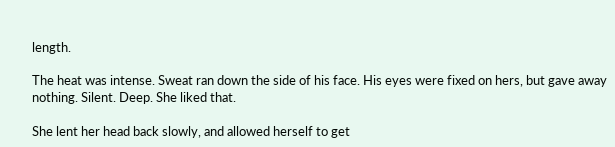length.

The heat was intense. Sweat ran down the side of his face. His eyes were fixed on hers, but gave away nothing. Silent. Deep. She liked that.

She lent her head back slowly, and allowed herself to get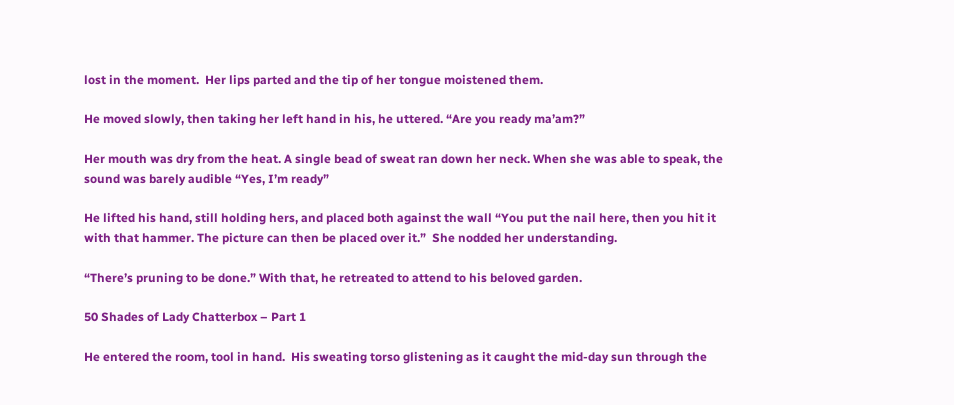lost in the moment.  Her lips parted and the tip of her tongue moistened them.

He moved slowly, then taking her left hand in his, he uttered. “Are you ready ma’am?”

Her mouth was dry from the heat. A single bead of sweat ran down her neck. When she was able to speak, the sound was barely audible “Yes, I’m ready”

He lifted his hand, still holding hers, and placed both against the wall “You put the nail here, then you hit it with that hammer. The picture can then be placed over it.”  She nodded her understanding.

“There’s pruning to be done.” With that, he retreated to attend to his beloved garden.

50 Shades of Lady Chatterbox – Part 1

He entered the room, tool in hand.  His sweating torso glistening as it caught the mid-day sun through the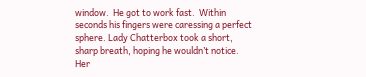window.  He got to work fast.  Within seconds his fingers were caressing a perfect sphere. Lady Chatterbox took a short, sharp breath, hoping he wouldn’t notice.  Her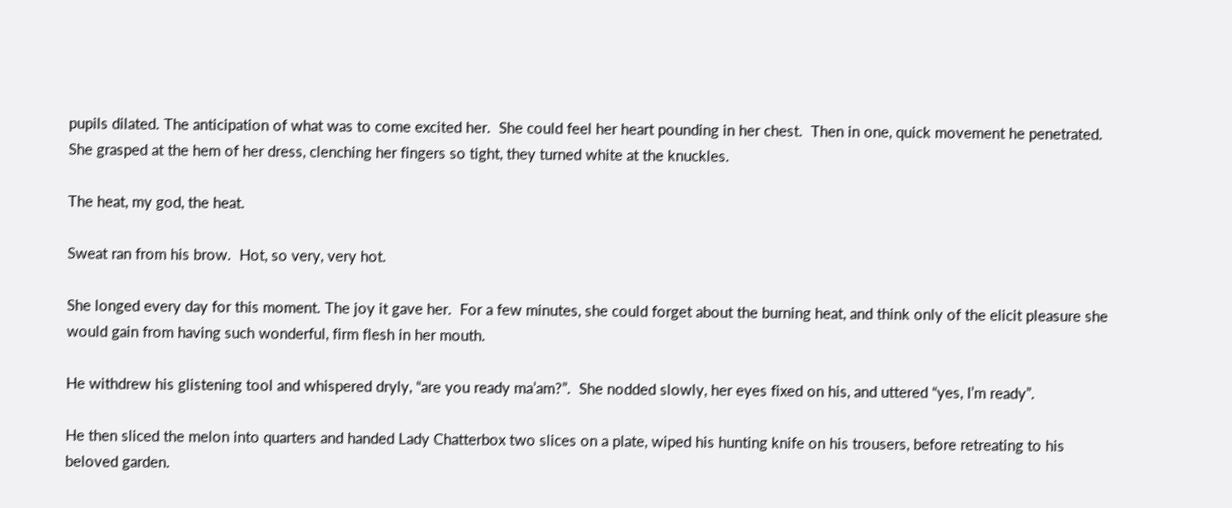pupils dilated. The anticipation of what was to come excited her.  She could feel her heart pounding in her chest.  Then in one, quick movement he penetrated. She grasped at the hem of her dress, clenching her fingers so tight, they turned white at the knuckles.

The heat, my god, the heat.

Sweat ran from his brow.  Hot, so very, very hot.

She longed every day for this moment. The joy it gave her.  For a few minutes, she could forget about the burning heat, and think only of the elicit pleasure she would gain from having such wonderful, firm flesh in her mouth.

He withdrew his glistening tool and whispered dryly, “are you ready ma’am?”.  She nodded slowly, her eyes fixed on his, and uttered “yes, I’m ready”.

He then sliced the melon into quarters and handed Lady Chatterbox two slices on a plate, wiped his hunting knife on his trousers, before retreating to his beloved garden.